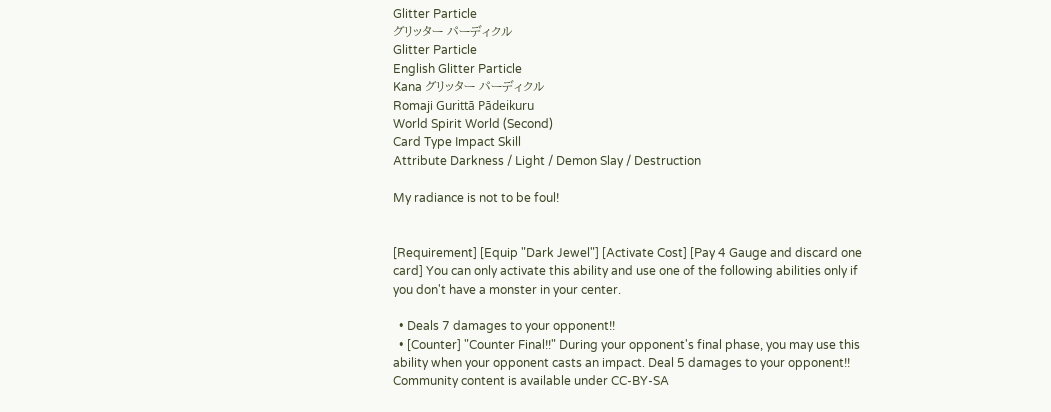Glitter Particle
グリッター パーディクル
Glitter Particle
English Glitter Particle
Kana グリッター パーディクル
Romaji Gurittā Pādeikuru
World Spirit World (Second)
Card Type Impact Skill
Attribute Darkness / Light / Demon Slay / Destruction

My radiance is not to be foul!


[Requirement] [Equip "Dark Jewel"] [Activate Cost] [Pay 4 Gauge and discard one card] You can only activate this ability and use one of the following abilities only if you don't have a monster in your center.

  • Deals 7 damages to your opponent!!
  • [Counter] "Counter Final!!" During your opponent's final phase, you may use this ability when your opponent casts an impact. Deal 5 damages to your opponent!!
Community content is available under CC-BY-SA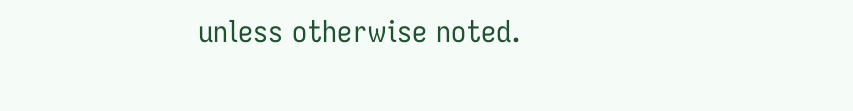unless otherwise noted.